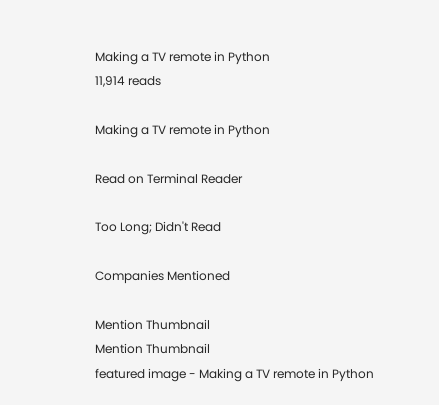Making a TV remote in Python
11,914 reads

Making a TV remote in Python

Read on Terminal Reader

Too Long; Didn't Read

Companies Mentioned

Mention Thumbnail
Mention Thumbnail
featured image - Making a TV remote in Python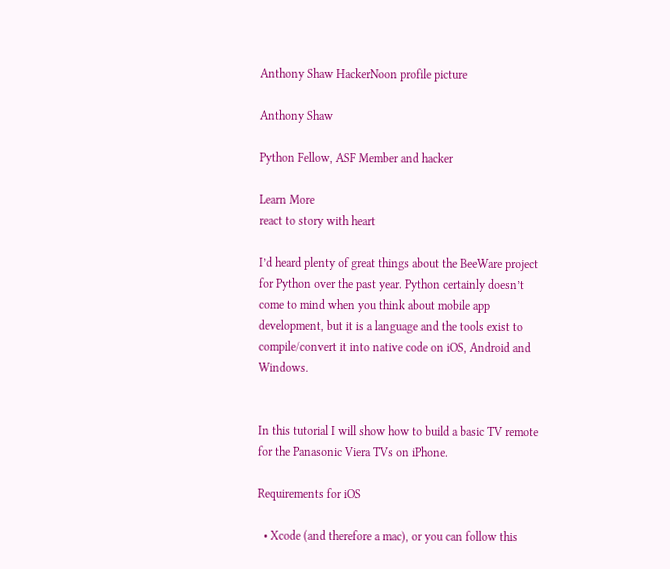Anthony Shaw HackerNoon profile picture

Anthony Shaw

Python Fellow, ASF Member and hacker

Learn More
react to story with heart

I’d heard plenty of great things about the BeeWare project for Python over the past year. Python certainly doesn’t come to mind when you think about mobile app development, but it is a language and the tools exist to compile/convert it into native code on iOS, Android and Windows.


In this tutorial I will show how to build a basic TV remote for the Panasonic Viera TVs on iPhone.

Requirements for iOS

  • Xcode (and therefore a mac), or you can follow this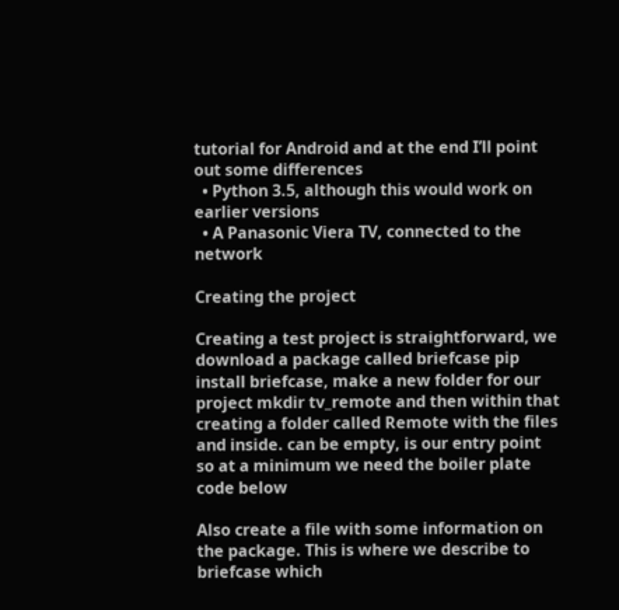tutorial for Android and at the end I’ll point out some differences
  • Python 3.5, although this would work on earlier versions
  • A Panasonic Viera TV, connected to the network

Creating the project

Creating a test project is straightforward, we download a package called briefcase pip install briefcase, make a new folder for our project mkdir tv_remote and then within that creating a folder called Remote with the files and inside. can be empty, is our entry point so at a minimum we need the boiler plate code below

Also create a file with some information on the package. This is where we describe to briefcase which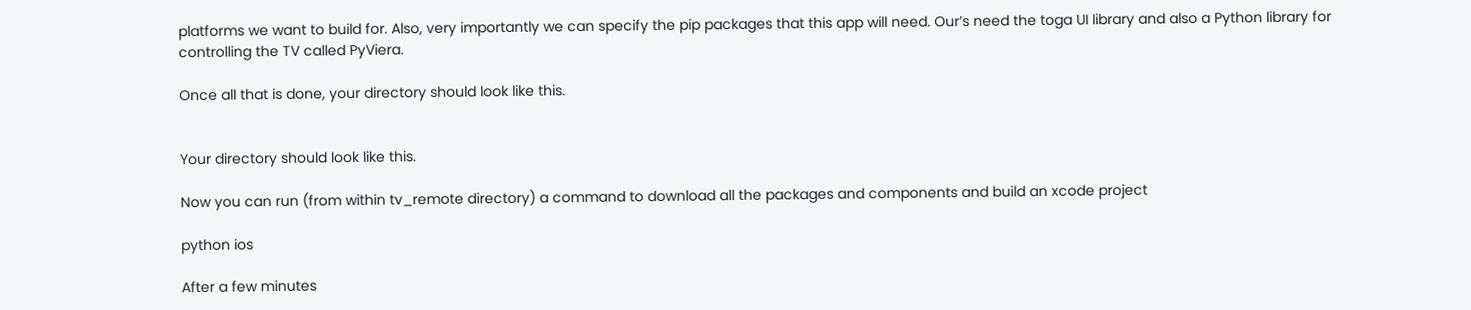platforms we want to build for. Also, very importantly we can specify the pip packages that this app will need. Our’s need the toga UI library and also a Python library for controlling the TV called PyViera.

Once all that is done, your directory should look like this.


Your directory should look like this.

Now you can run (from within tv_remote directory) a command to download all the packages and components and build an xcode project

python ios

After a few minutes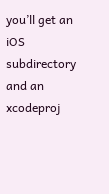you’ll get an iOS subdirectory and an xcodeproj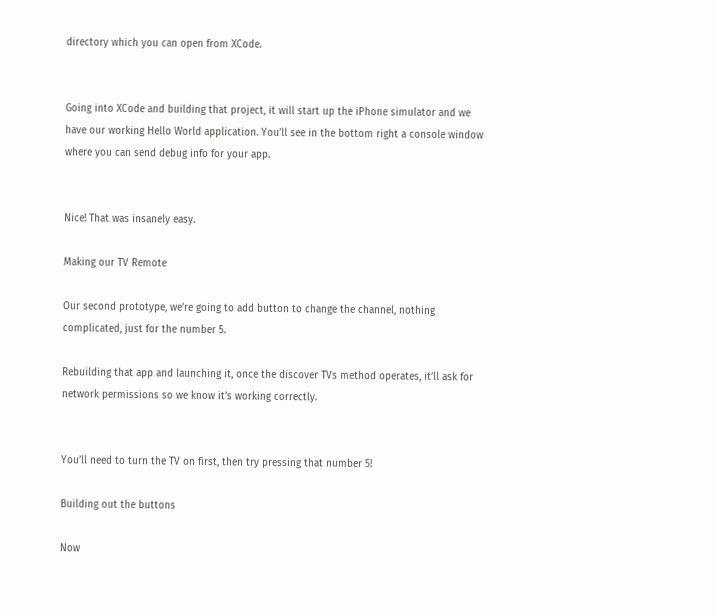directory which you can open from XCode.


Going into XCode and building that project, it will start up the iPhone simulator and we have our working Hello World application. You’ll see in the bottom right a console window where you can send debug info for your app.


Nice! That was insanely easy.

Making our TV Remote

Our second prototype, we’re going to add button to change the channel, nothing complicated, just for the number 5.

Rebuilding that app and launching it, once the discover TVs method operates, it’ll ask for network permissions so we know it’s working correctly.


You’ll need to turn the TV on first, then try pressing that number 5!

Building out the buttons

Now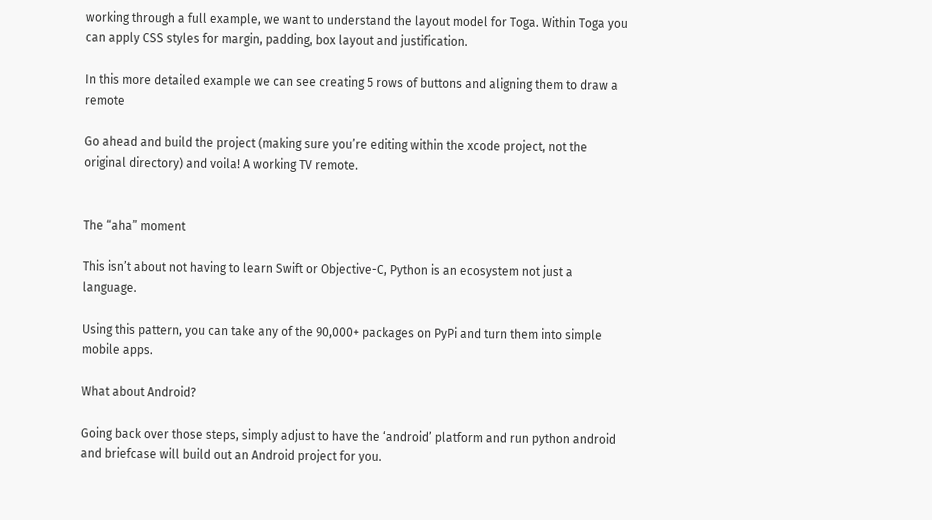working through a full example, we want to understand the layout model for Toga. Within Toga you can apply CSS styles for margin, padding, box layout and justification.

In this more detailed example we can see creating 5 rows of buttons and aligning them to draw a remote

Go ahead and build the project (making sure you’re editing within the xcode project, not the original directory) and voila! A working TV remote.


The “aha” moment

This isn’t about not having to learn Swift or Objective-C, Python is an ecosystem not just a language.

Using this pattern, you can take any of the 90,000+ packages on PyPi and turn them into simple mobile apps.

What about Android?

Going back over those steps, simply adjust to have the ‘android’ platform and run python android and briefcase will build out an Android project for you.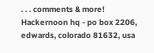. . . comments & more!
Hackernoon hq - po box 2206, edwards, colorado 81632, usa